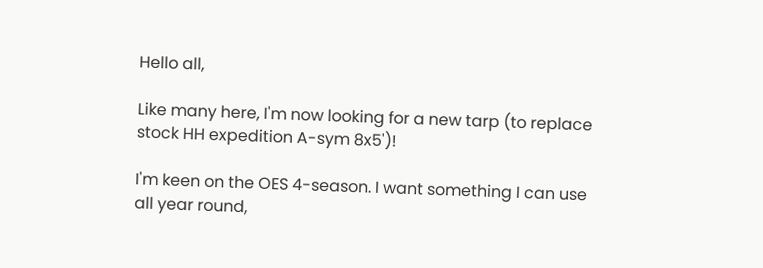Hello all,

Like many here, I'm now looking for a new tarp (to replace stock HH expedition A-sym 8x5')!

I'm keen on the OES 4-season. I want something I can use all year round,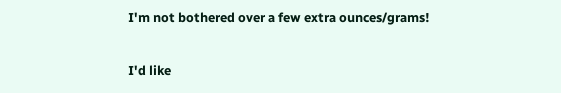I'm not bothered over a few extra ounces/grams!

I'd like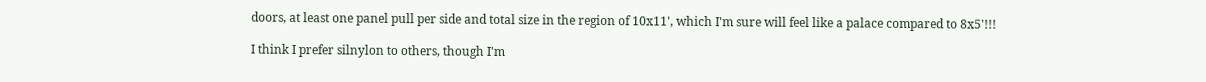doors, at least one panel pull per side and total size in the region of 10x11', which I'm sure will feel like a palace compared to 8x5'!!!

I think I prefer silnylon to others, though I'm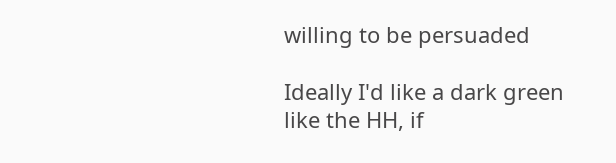willing to be persuaded

Ideally I'd like a dark green like the HH, if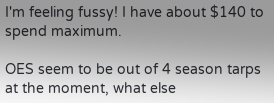I'm feeling fussy! I have about $140 to spend maximum.

OES seem to be out of 4 season tarps at the moment, what else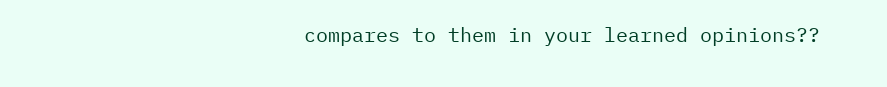compares to them in your learned opinions??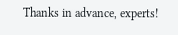Thanks in advance, experts!